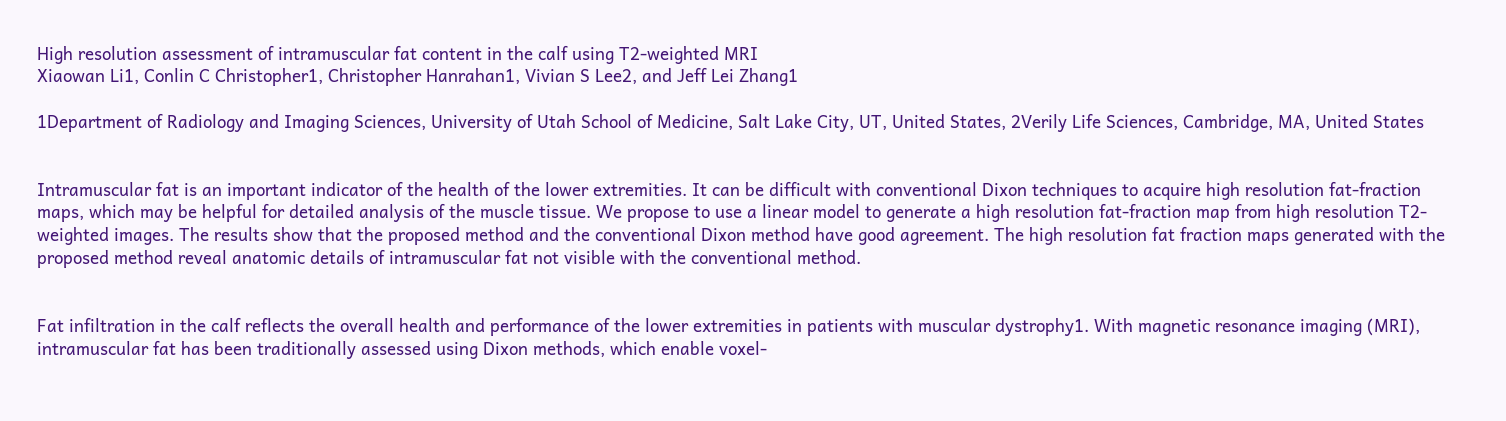High resolution assessment of intramuscular fat content in the calf using T2-weighted MRI
Xiaowan Li1, Conlin C Christopher1, Christopher Hanrahan1, Vivian S Lee2, and Jeff Lei Zhang1

1Department of Radiology and Imaging Sciences, University of Utah School of Medicine, Salt Lake City, UT, United States, 2Verily Life Sciences, Cambridge, MA, United States


Intramuscular fat is an important indicator of the health of the lower extremities. It can be difficult with conventional Dixon techniques to acquire high resolution fat-fraction maps, which may be helpful for detailed analysis of the muscle tissue. We propose to use a linear model to generate a high resolution fat-fraction map from high resolution T2-weighted images. The results show that the proposed method and the conventional Dixon method have good agreement. The high resolution fat fraction maps generated with the proposed method reveal anatomic details of intramuscular fat not visible with the conventional method.


Fat infiltration in the calf reflects the overall health and performance of the lower extremities in patients with muscular dystrophy1. With magnetic resonance imaging (MRI), intramuscular fat has been traditionally assessed using Dixon methods, which enable voxel-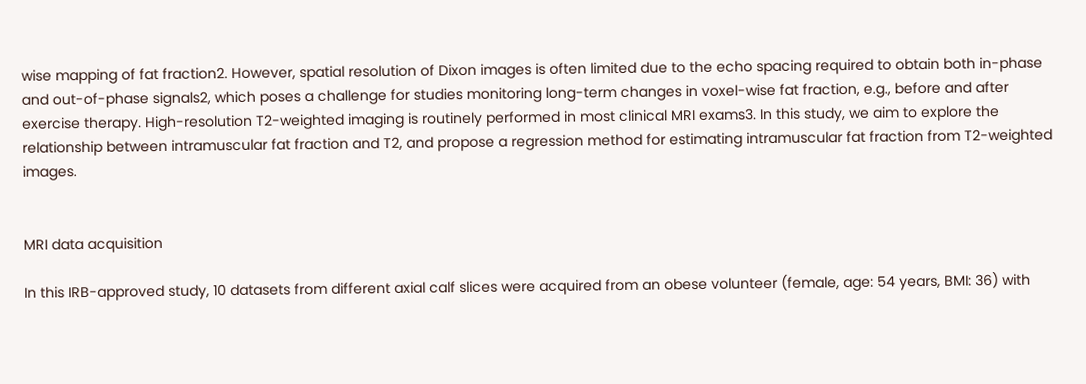wise mapping of fat fraction2. However, spatial resolution of Dixon images is often limited due to the echo spacing required to obtain both in-phase and out-of-phase signals2, which poses a challenge for studies monitoring long-term changes in voxel-wise fat fraction, e.g., before and after exercise therapy. High-resolution T2-weighted imaging is routinely performed in most clinical MRI exams3. In this study, we aim to explore the relationship between intramuscular fat fraction and T2, and propose a regression method for estimating intramuscular fat fraction from T2-weighted images.


MRI data acquisition

In this IRB-approved study, 10 datasets from different axial calf slices were acquired from an obese volunteer (female, age: 54 years, BMI: 36) with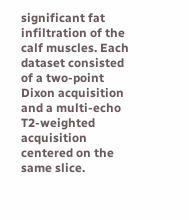significant fat infiltration of the calf muscles. Each dataset consisted of a two-point Dixon acquisition and a multi-echo T2-weighted acquisition centered on the same slice.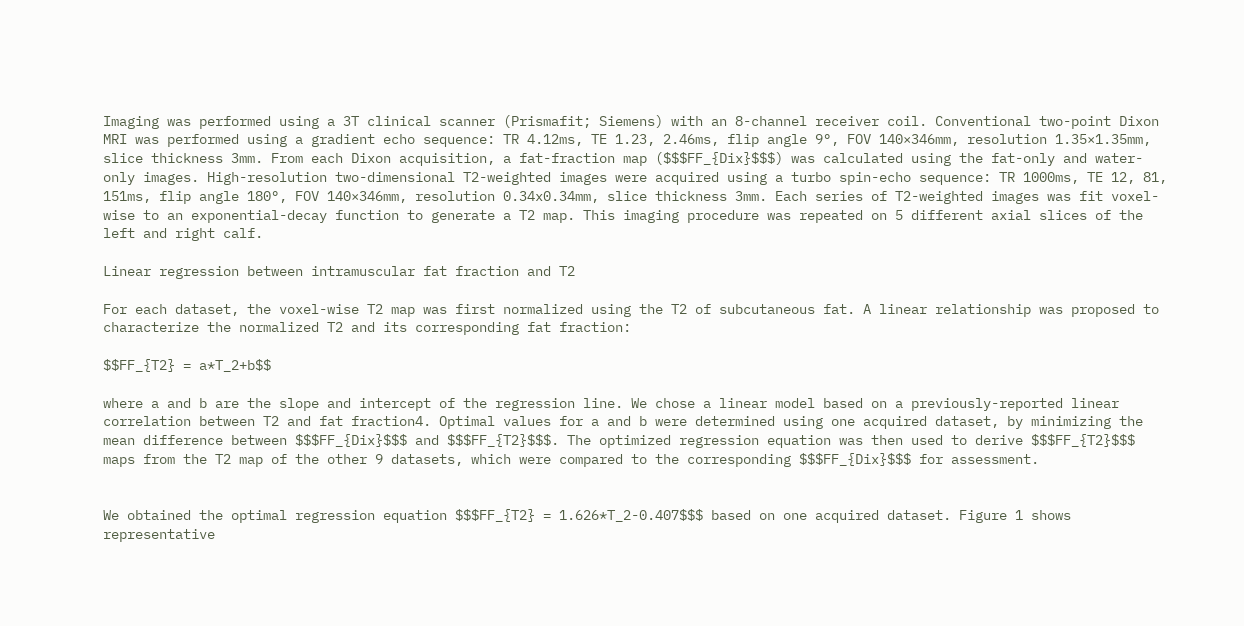Imaging was performed using a 3T clinical scanner (Prismafit; Siemens) with an 8-channel receiver coil. Conventional two-point Dixon MRI was performed using a gradient echo sequence: TR 4.12ms, TE 1.23, 2.46ms, flip angle 9°, FOV 140×346mm, resolution 1.35×1.35mm, slice thickness 3mm. From each Dixon acquisition, a fat-fraction map ($$$FF_{Dix}$$$) was calculated using the fat-only and water-only images. High-resolution two-dimensional T2-weighted images were acquired using a turbo spin-echo sequence: TR 1000ms, TE 12, 81, 151ms, flip angle 180°, FOV 140×346mm, resolution 0.34x0.34mm, slice thickness 3mm. Each series of T2-weighted images was fit voxel-wise to an exponential-decay function to generate a T2 map. This imaging procedure was repeated on 5 different axial slices of the left and right calf.

Linear regression between intramuscular fat fraction and T2

For each dataset, the voxel-wise T2 map was first normalized using the T2 of subcutaneous fat. A linear relationship was proposed to characterize the normalized T2 and its corresponding fat fraction:

$$FF_{T2} = a*T_2+b$$

where a and b are the slope and intercept of the regression line. We chose a linear model based on a previously-reported linear correlation between T2 and fat fraction4. Optimal values for a and b were determined using one acquired dataset, by minimizing the mean difference between $$$FF_{Dix}$$$ and $$$FF_{T2}$$$. The optimized regression equation was then used to derive $$$FF_{T2}$$$ maps from the T2 map of the other 9 datasets, which were compared to the corresponding $$$FF_{Dix}$$$ for assessment.


We obtained the optimal regression equation $$$FF_{T2} = 1.626*T_2-0.407$$$ based on one acquired dataset. Figure 1 shows representative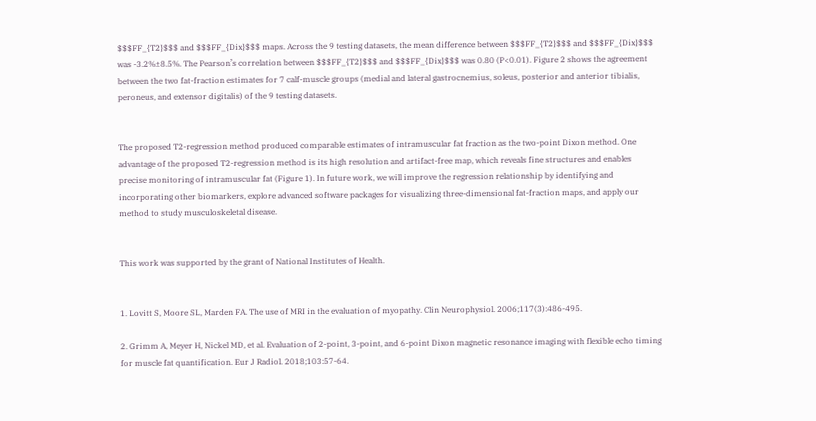$$$FF_{T2}$$$ and $$$FF_{Dix}$$$ maps. Across the 9 testing datasets, the mean difference between $$$FF_{T2}$$$ and $$$FF_{Dix}$$$ was -3.2%±8.5%. The Pearson’s correlation between $$$FF_{T2}$$$ and $$$FF_{Dix}$$$ was 0.80 (P<0.01). Figure 2 shows the agreement between the two fat-fraction estimates for 7 calf-muscle groups (medial and lateral gastrocnemius, soleus, posterior and anterior tibialis, peroneus, and extensor digitalis) of the 9 testing datasets.


The proposed T2-regression method produced comparable estimates of intramuscular fat fraction as the two-point Dixon method. One advantage of the proposed T2-regression method is its high resolution and artifact-free map, which reveals fine structures and enables precise monitoring of intramuscular fat (Figure 1). In future work, we will improve the regression relationship by identifying and incorporating other biomarkers, explore advanced software packages for visualizing three-dimensional fat-fraction maps, and apply our method to study musculoskeletal disease.


This work was supported by the grant of National Institutes of Health.


1. Lovitt S, Moore SL, Marden FA. The use of MRI in the evaluation of myopathy. Clin Neurophysiol. 2006;117(3):486-495.

2. Grimm A, Meyer H, Nickel MD, et al. Evaluation of 2-point, 3-point, and 6-point Dixon magnetic resonance imaging with flexible echo timing for muscle fat quantification. Eur J Radiol. 2018;103:57-64.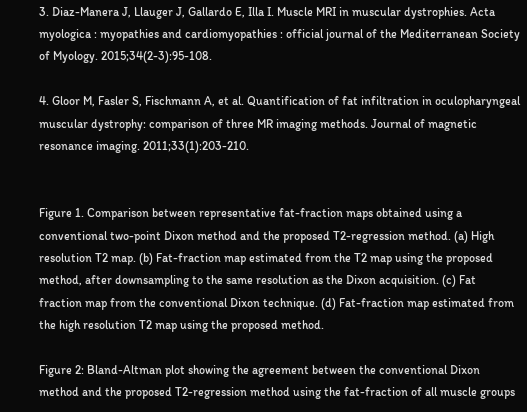3. Diaz-Manera J, Llauger J, Gallardo E, Illa I. Muscle MRI in muscular dystrophies. Acta myologica : myopathies and cardiomyopathies : official journal of the Mediterranean Society of Myology. 2015;34(2-3):95-108.

4. Gloor M, Fasler S, Fischmann A, et al. Quantification of fat infiltration in oculopharyngeal muscular dystrophy: comparison of three MR imaging methods. Journal of magnetic resonance imaging. 2011;33(1):203-210.


Figure 1. Comparison between representative fat-fraction maps obtained using a conventional two-point Dixon method and the proposed T2-regression method. (a) High resolution T2 map. (b) Fat-fraction map estimated from the T2 map using the proposed method, after downsampling to the same resolution as the Dixon acquisition. (c) Fat fraction map from the conventional Dixon technique. (d) Fat-fraction map estimated from the high resolution T2 map using the proposed method.

Figure 2: Bland-Altman plot showing the agreement between the conventional Dixon method and the proposed T2-regression method using the fat-fraction of all muscle groups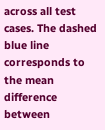across all test cases. The dashed blue line corresponds to the mean difference between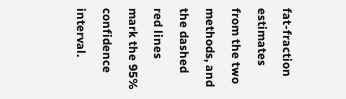fat-fraction estimates from the two methods, and the dashed red lines mark the 95% confidence interval.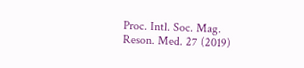Proc. Intl. Soc. Mag. Reson. Med. 27 (2019)